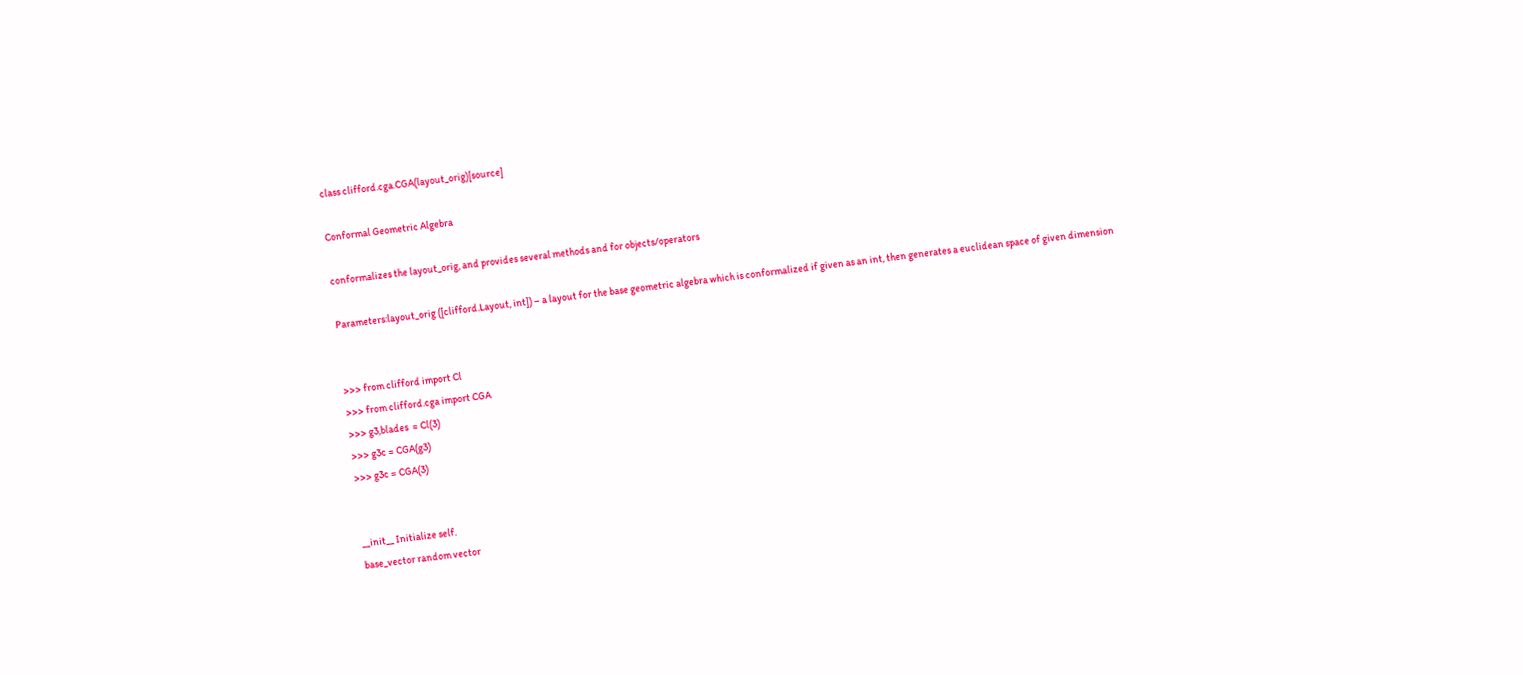class clifford.cga.CGA(layout_orig)[source]

Conformal Geometric Algebra

conformalizes the layout_orig, and provides several methods and for objects/operators

Parameters:layout_orig ([clifford.Layout, int]) – a layout for the base geometric algebra which is conformalized if given as an int, then generates a euclidean space of given dimension


>>> from clifford import Cl
>>> from clifford.cga import CGA
>>> g3,blades  = Cl(3)
>>> g3c = CGA(g3)
>>> g3c = CGA(3)


__init__ Initialize self.
base_vector random vector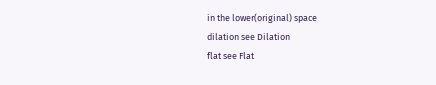in the lower(original) space
dilation see Dilation
flat see Flat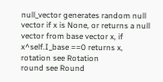null_vector generates random null vector if x is None, or returns a null vector from base vector x, if x^self.I_base ==0 returns x,
rotation see Rotation
round see Round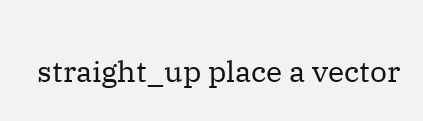straight_up place a vector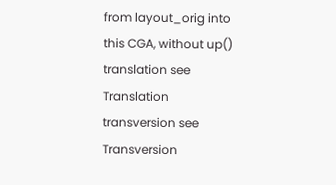from layout_orig into this CGA, without up()
translation see Translation
transversion see Transversion